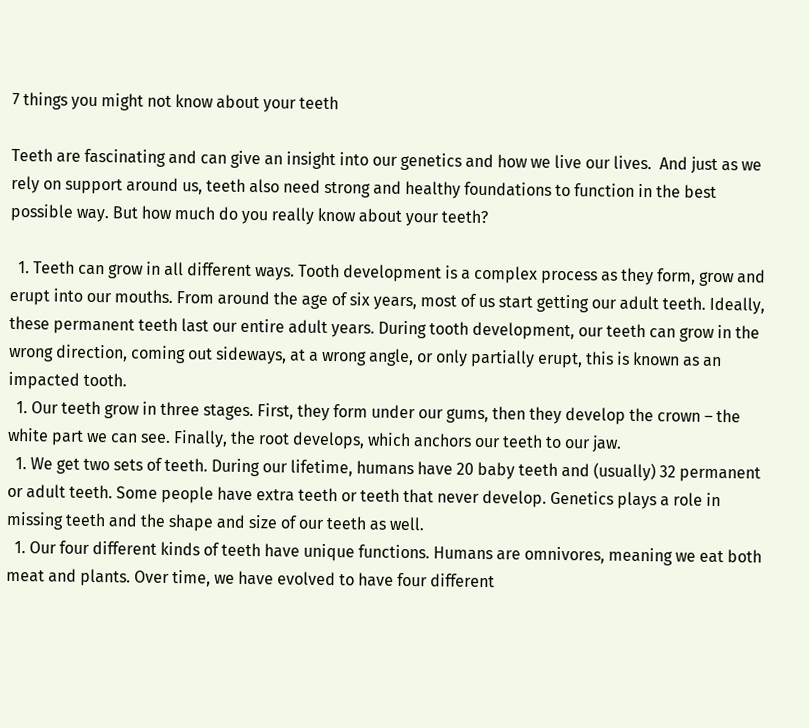7 things you might not know about your teeth

Teeth are fascinating and can give an insight into our genetics and how we live our lives.  And just as we rely on support around us, teeth also need strong and healthy foundations to function in the best possible way. But how much do you really know about your teeth?

  1. Teeth can grow in all different ways. Tooth development is a complex process as they form, grow and erupt into our mouths. From around the age of six years, most of us start getting our adult teeth. Ideally, these permanent teeth last our entire adult years. During tooth development, our teeth can grow in the wrong direction, coming out sideways, at a wrong angle, or only partially erupt, this is known as an impacted tooth.
  1. Our teeth grow in three stages. First, they form under our gums, then they develop the crown – the white part we can see. Finally, the root develops, which anchors our teeth to our jaw.
  1. We get two sets of teeth. During our lifetime, humans have 20 baby teeth and (usually) 32 permanent or adult teeth. Some people have extra teeth or teeth that never develop. Genetics plays a role in missing teeth and the shape and size of our teeth as well.
  1. Our four different kinds of teeth have unique functions. Humans are omnivores, meaning we eat both meat and plants. Over time, we have evolved to have four different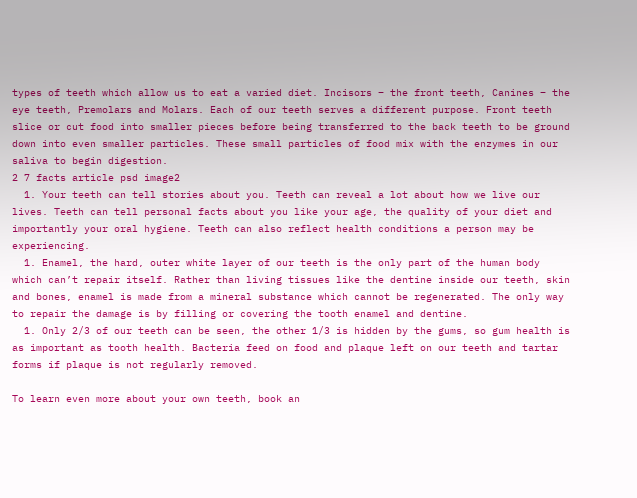types of teeth which allow us to eat a varied diet. Incisors – the front teeth, Canines – the eye teeth, Premolars and Molars. Each of our teeth serves a different purpose. Front teeth slice or cut food into smaller pieces before being transferred to the back teeth to be ground down into even smaller particles. These small particles of food mix with the enzymes in our saliva to begin digestion.
2 7 facts article psd image2
  1. Your teeth can tell stories about you. Teeth can reveal a lot about how we live our lives. Teeth can tell personal facts about you like your age, the quality of your diet and importantly your oral hygiene. Teeth can also reflect health conditions a person may be experiencing.
  1. Enamel, the hard, outer white layer of our teeth is the only part of the human body which can’t repair itself. Rather than living tissues like the dentine inside our teeth, skin and bones, enamel is made from a mineral substance which cannot be regenerated. The only way to repair the damage is by filling or covering the tooth enamel and dentine.
  1. Only 2/3 of our teeth can be seen, the other 1/3 is hidden by the gums, so gum health is as important as tooth health. Bacteria feed on food and plaque left on our teeth and tartar forms if plaque is not regularly removed.

To learn even more about your own teeth, book an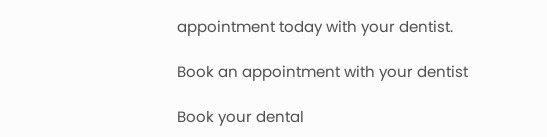appointment today with your dentist.

Book an appointment with your dentist

Book your dental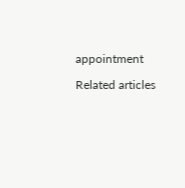appointment

Related articles